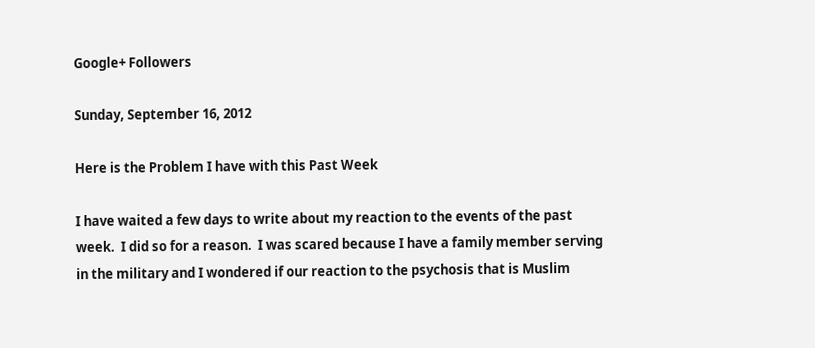Google+ Followers

Sunday, September 16, 2012

Here is the Problem I have with this Past Week

I have waited a few days to write about my reaction to the events of the past week.  I did so for a reason.  I was scared because I have a family member serving in the military and I wondered if our reaction to the psychosis that is Muslim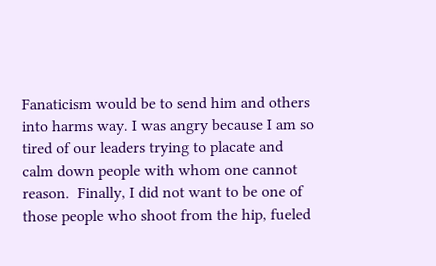Fanaticism would be to send him and others into harms way. I was angry because I am so tired of our leaders trying to placate and calm down people with whom one cannot reason.  Finally, I did not want to be one of those people who shoot from the hip, fueled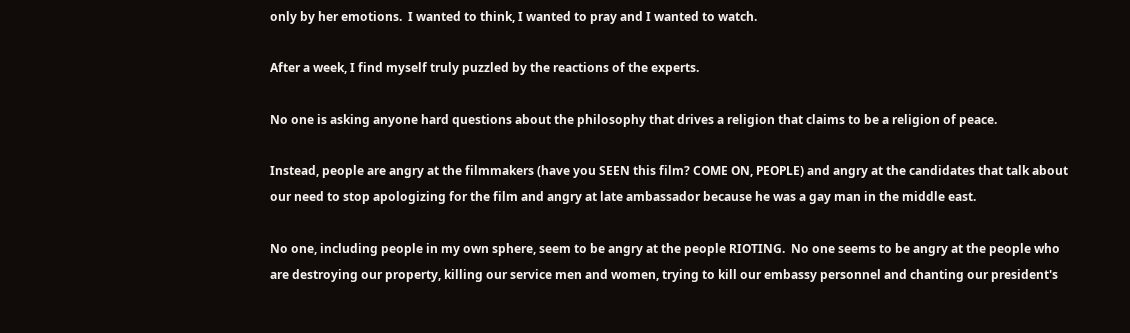only by her emotions.  I wanted to think, I wanted to pray and I wanted to watch.

After a week, I find myself truly puzzled by the reactions of the experts.

No one is asking anyone hard questions about the philosophy that drives a religion that claims to be a religion of peace.

Instead, people are angry at the filmmakers (have you SEEN this film? COME ON, PEOPLE) and angry at the candidates that talk about our need to stop apologizing for the film and angry at late ambassador because he was a gay man in the middle east.

No one, including people in my own sphere, seem to be angry at the people RIOTING.  No one seems to be angry at the people who are destroying our property, killing our service men and women, trying to kill our embassy personnel and chanting our president's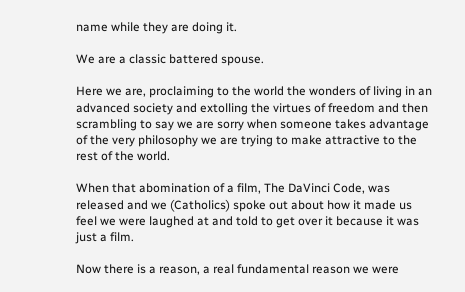name while they are doing it.

We are a classic battered spouse.

Here we are, proclaiming to the world the wonders of living in an advanced society and extolling the virtues of freedom and then scrambling to say we are sorry when someone takes advantage of the very philosophy we are trying to make attractive to the rest of the world.

When that abomination of a film, The DaVinci Code, was released and we (Catholics) spoke out about how it made us feel we were laughed at and told to get over it because it was just a film.

Now there is a reason, a real fundamental reason we were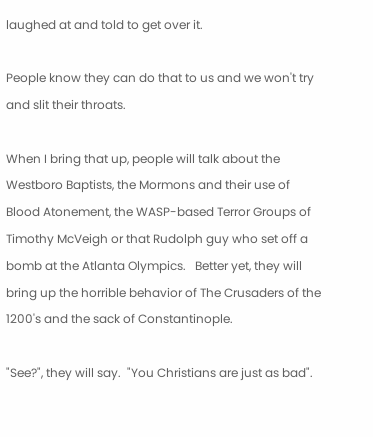laughed at and told to get over it.

People know they can do that to us and we won't try and slit their throats.

When I bring that up, people will talk about the Westboro Baptists, the Mormons and their use of Blood Atonement, the WASP-based Terror Groups of Timothy McVeigh or that Rudolph guy who set off a bomb at the Atlanta Olympics.   Better yet, they will bring up the horrible behavior of The Crusaders of the 1200's and the sack of Constantinople.

"See?", they will say.  "You Christians are just as bad".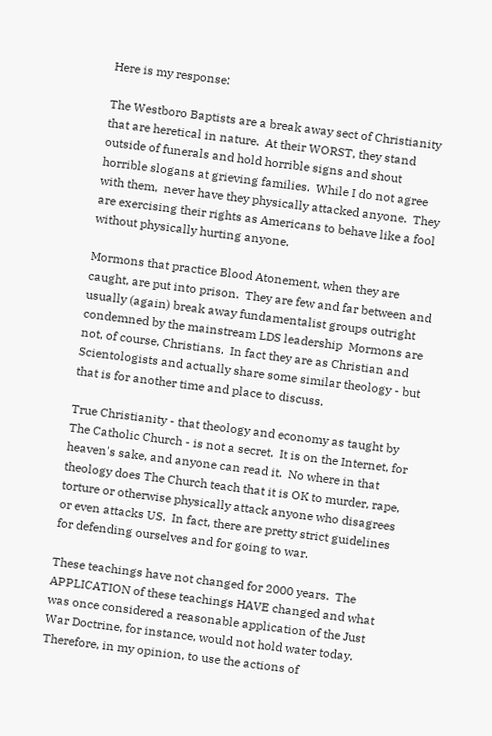Here is my response:

The Westboro Baptists are a break away sect of Christianity that are heretical in nature.  At their WORST, they stand outside of funerals and hold horrible signs and shout horrible slogans at grieving families.  While I do not agree with them,  never have they physically attacked anyone.  They are exercising their rights as Americans to behave like a fool without physically hurting anyone.

Mormons that practice Blood Atonement, when they are caught, are put into prison.  They are few and far between and usually (again) break away fundamentalist groups outright condemned by the mainstream LDS leadership  Mormons are not, of course, Christians.  In fact they are as Christian and Scientologists and actually share some similar theology - but that is for another time and place to discuss.

True Christianity - that theology and economy as taught by The Catholic Church - is not a secret.  It is on the Internet, for heaven's sake, and anyone can read it.  No where in that theology does The Church teach that it is OK to murder, rape, torture or otherwise physically attack anyone who disagrees or even attacks US.  In fact, there are pretty strict guidelines for defending ourselves and for going to war.

These teachings have not changed for 2000 years.  The APPLICATION of these teachings HAVE changed and what was once considered a reasonable application of the Just War Doctrine, for instance, would not hold water today.  Therefore, in my opinion, to use the actions of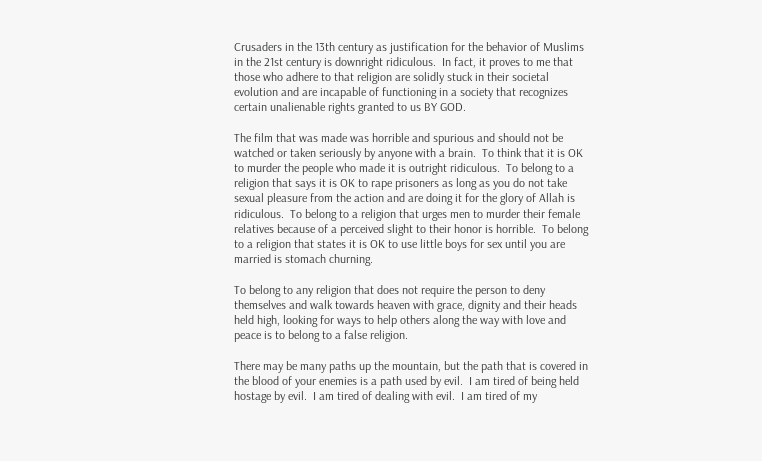Crusaders in the 13th century as justification for the behavior of Muslims in the 21st century is downright ridiculous.  In fact, it proves to me that those who adhere to that religion are solidly stuck in their societal evolution and are incapable of functioning in a society that recognizes certain unalienable rights granted to us BY GOD.

The film that was made was horrible and spurious and should not be watched or taken seriously by anyone with a brain.  To think that it is OK to murder the people who made it is outright ridiculous.  To belong to a religion that says it is OK to rape prisoners as long as you do not take sexual pleasure from the action and are doing it for the glory of Allah is ridiculous.  To belong to a religion that urges men to murder their female relatives because of a perceived slight to their honor is horrible.  To belong to a religion that states it is OK to use little boys for sex until you are married is stomach churning.

To belong to any religion that does not require the person to deny themselves and walk towards heaven with grace, dignity and their heads held high, looking for ways to help others along the way with love and peace is to belong to a false religion.

There may be many paths up the mountain, but the path that is covered in the blood of your enemies is a path used by evil.  I am tired of being held hostage by evil.  I am tired of dealing with evil.  I am tired of my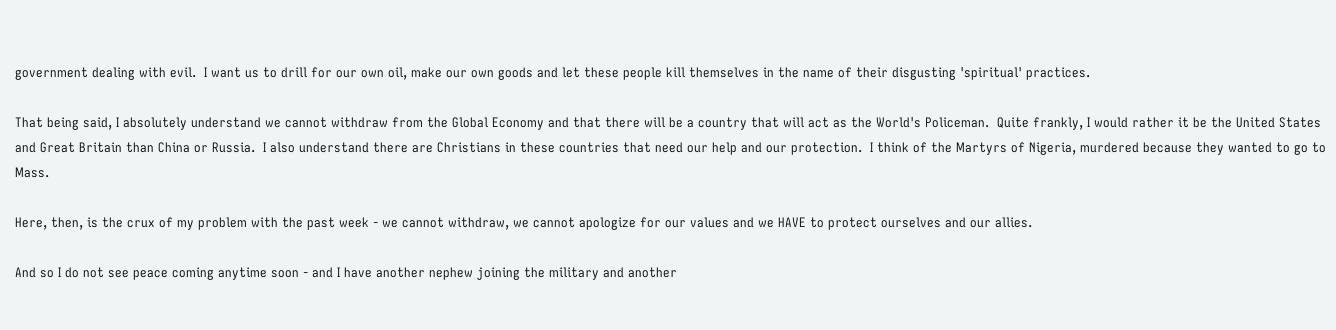government dealing with evil.  I want us to drill for our own oil, make our own goods and let these people kill themselves in the name of their disgusting 'spiritual' practices.

That being said, I absolutely understand we cannot withdraw from the Global Economy and that there will be a country that will act as the World's Policeman.  Quite frankly, I would rather it be the United States and Great Britain than China or Russia.  I also understand there are Christians in these countries that need our help and our protection.  I think of the Martyrs of Nigeria, murdered because they wanted to go to Mass.

Here, then, is the crux of my problem with the past week - we cannot withdraw, we cannot apologize for our values and we HAVE to protect ourselves and our allies.

And so I do not see peace coming anytime soon - and I have another nephew joining the military and another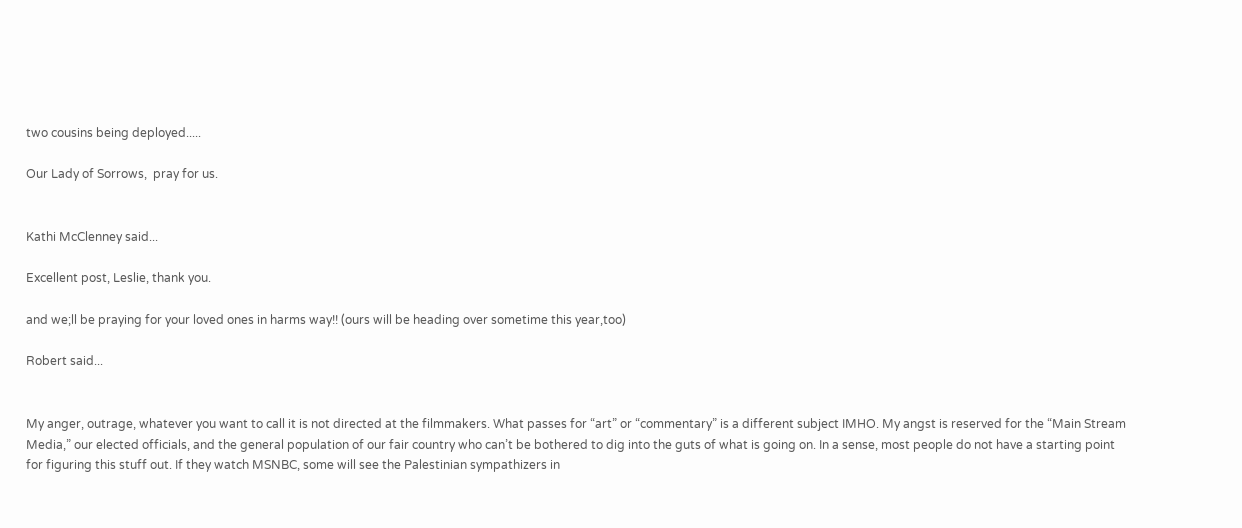two cousins being deployed.....

Our Lady of Sorrows,  pray for us.


Kathi McClenney said...

Excellent post, Leslie, thank you.

and we;ll be praying for your loved ones in harms way!! (ours will be heading over sometime this year,too)

Robert said...


My anger, outrage, whatever you want to call it is not directed at the filmmakers. What passes for “art” or “commentary” is a different subject IMHO. My angst is reserved for the “Main Stream Media,” our elected officials, and the general population of our fair country who can’t be bothered to dig into the guts of what is going on. In a sense, most people do not have a starting point for figuring this stuff out. If they watch MSNBC, some will see the Palestinian sympathizers in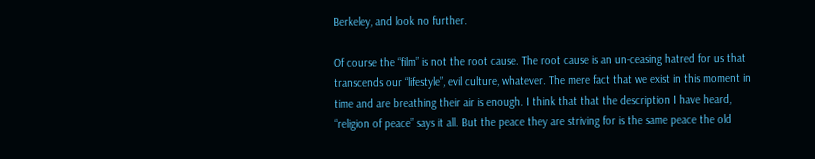Berkeley, and look no further.

Of course the “film” is not the root cause. The root cause is an un-ceasing hatred for us that transcends our “lifestyle”, evil culture, whatever. The mere fact that we exist in this moment in time and are breathing their air is enough. I think that that the description I have heard, “religion of peace” says it all. But the peace they are striving for is the same peace the old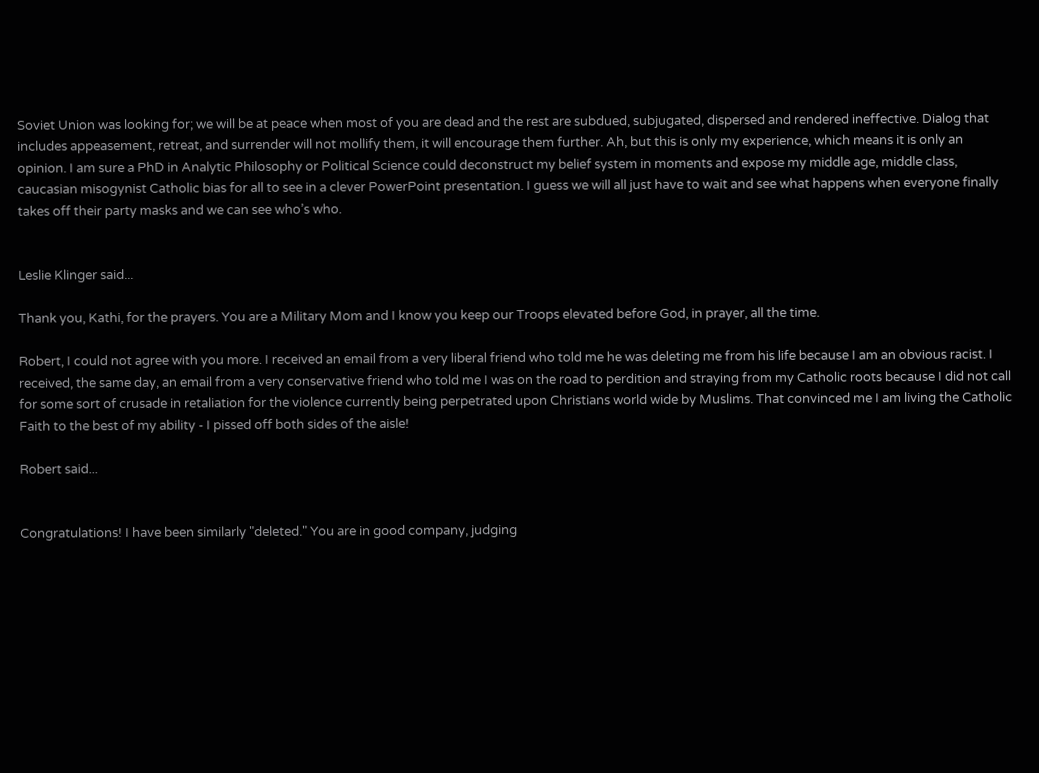Soviet Union was looking for; we will be at peace when most of you are dead and the rest are subdued, subjugated, dispersed and rendered ineffective. Dialog that includes appeasement, retreat, and surrender will not mollify them, it will encourage them further. Ah, but this is only my experience, which means it is only an opinion. I am sure a PhD in Analytic Philosophy or Political Science could deconstruct my belief system in moments and expose my middle age, middle class, caucasian misogynist Catholic bias for all to see in a clever PowerPoint presentation. I guess we will all just have to wait and see what happens when everyone finally takes off their party masks and we can see who’s who.


Leslie Klinger said...

Thank you, Kathi, for the prayers. You are a Military Mom and I know you keep our Troops elevated before God, in prayer, all the time.

Robert, I could not agree with you more. I received an email from a very liberal friend who told me he was deleting me from his life because I am an obvious racist. I received, the same day, an email from a very conservative friend who told me I was on the road to perdition and straying from my Catholic roots because I did not call for some sort of crusade in retaliation for the violence currently being perpetrated upon Christians world wide by Muslims. That convinced me I am living the Catholic Faith to the best of my ability - I pissed off both sides of the aisle!

Robert said...


Congratulations! I have been similarly "deleted." You are in good company, judging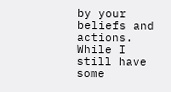by your beliefs and actions. While I still have some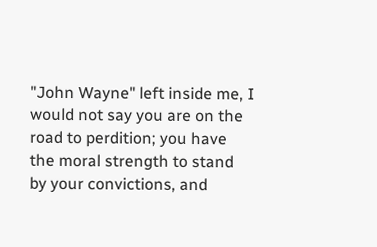"John Wayne" left inside me, I would not say you are on the road to perdition; you have the moral strength to stand by your convictions, and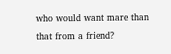who would want mare than that from a friend?